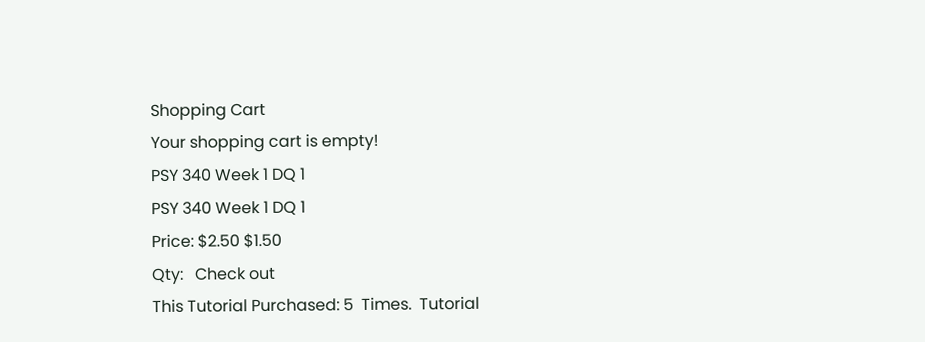Shopping Cart
Your shopping cart is empty!
PSY 340 Week 1 DQ 1
PSY 340 Week 1 DQ 1
Price: $2.50 $1.50
Qty:   Check out
This Tutorial Purchased: 5  Times.  Tutorial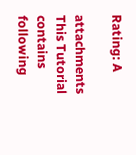Rating: A

attachments This Tutorial contains following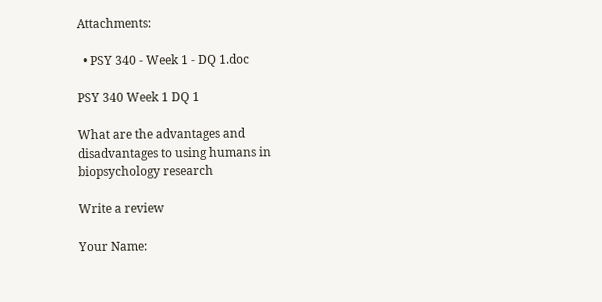Attachments:

  • PSY 340 - Week 1 - DQ 1.doc

PSY 340 Week 1 DQ 1

What are the advantages and disadvantages to using humans in biopsychology research

Write a review

Your Name: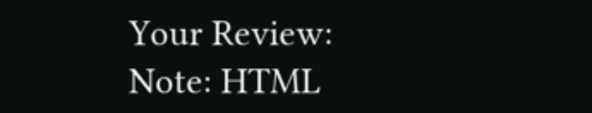Your Review: Note: HTML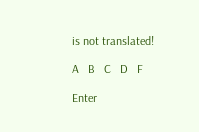is not translated!

A   B   C   D   F

Enter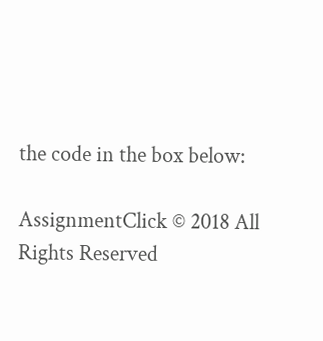the code in the box below:

AssignmentClick © 2018 All Rights Reserved